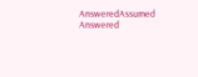AnsweredAssumed Answered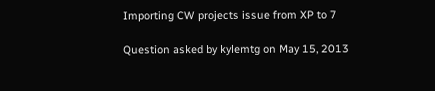Importing CW projects issue from XP to 7

Question asked by kylemtg on May 15, 2013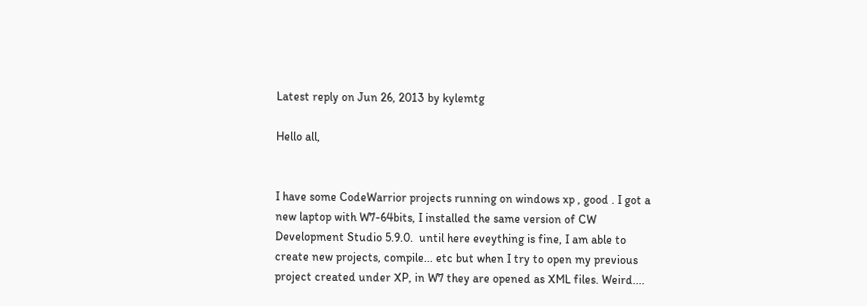Latest reply on Jun 26, 2013 by kylemtg

Hello all,


I have some CodeWarrior projects running on windows xp , good . I got a new laptop with W7-64bits, I installed the same version of CW Development Studio 5.9.0.  until here eveything is fine, I am able to create new projects, compile... etc but when I try to open my previous project created under XP, in W7 they are opened as XML files. Weird....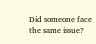Did someone face the same issue?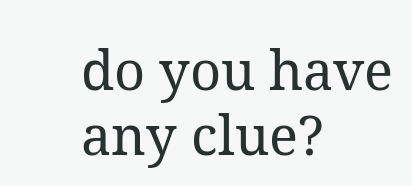do you have any clue?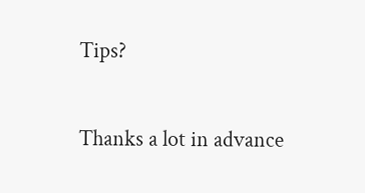Tips?

Thanks a lot in advance